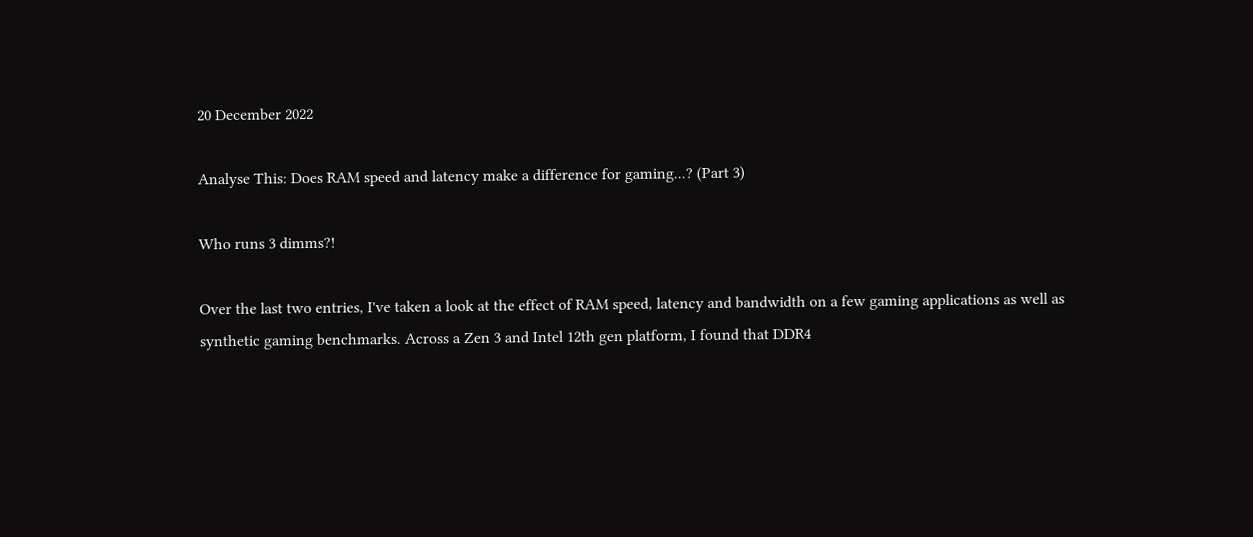20 December 2022

Analyse This: Does RAM speed and latency make a difference for gaming...? (Part 3)

Who runs 3 dimms?!

Over the last two entries, I've taken a look at the effect of RAM speed, latency and bandwidth on a few gaming applications as well as synthetic gaming benchmarks. Across a Zen 3 and Intel 12th gen platform, I found that DDR4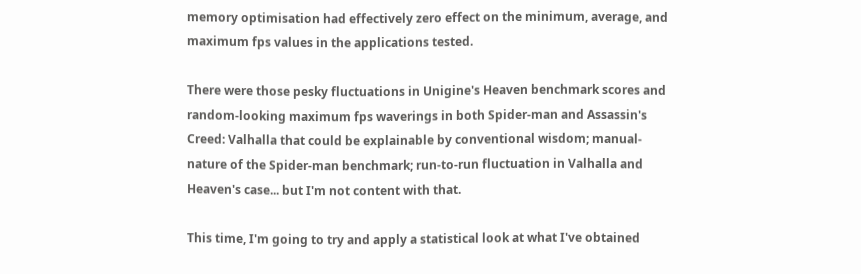memory optimisation had effectively zero effect on the minimum, average, and maximum fps values in the applications tested.

There were those pesky fluctuations in Unigine's Heaven benchmark scores and random-looking maximum fps waverings in both Spider-man and Assassin's Creed: Valhalla that could be explainable by conventional wisdom; manual-nature of the Spider-man benchmark; run-to-run fluctuation in Valhalla and Heaven's case... but I'm not content with that.

This time, I'm going to try and apply a statistical look at what I've obtained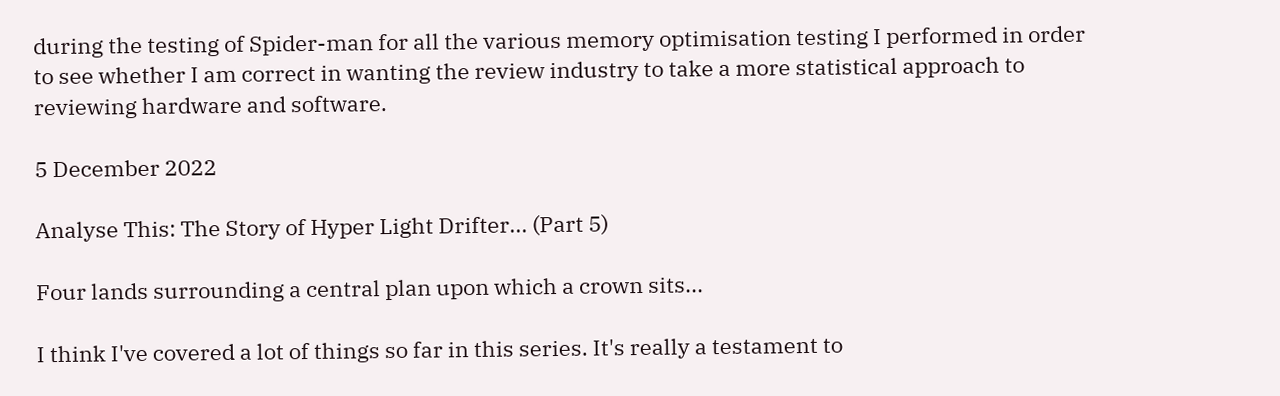during the testing of Spider-man for all the various memory optimisation testing I performed in order to see whether I am correct in wanting the review industry to take a more statistical approach to reviewing hardware and software.

5 December 2022

Analyse This: The Story of Hyper Light Drifter... (Part 5)

Four lands surrounding a central plan upon which a crown sits...

I think I've covered a lot of things so far in this series. It's really a testament to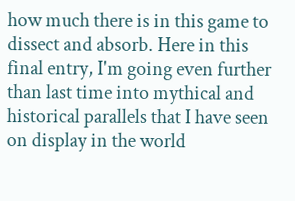how much there is in this game to dissect and absorb. Here in this final entry, I'm going even further than last time into mythical and historical parallels that I have seen on display in the world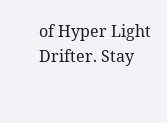of Hyper Light Drifter. Stay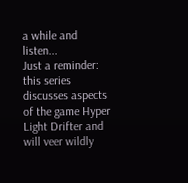a while and listen...
Just a reminder: this series discusses aspects of the game Hyper Light Drifter and will veer wildly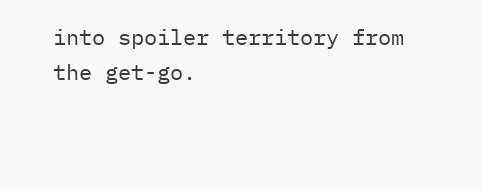into spoiler territory from the get-go.